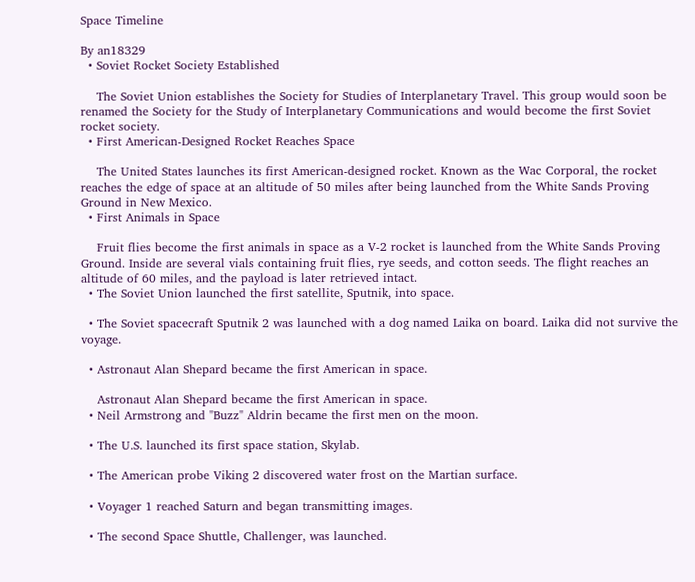Space Timeline

By an18329
  • Soviet Rocket Society Established

    The Soviet Union establishes the Society for Studies of Interplanetary Travel. This group would soon be renamed the Society for the Study of Interplanetary Communications and would become the first Soviet rocket society.
  • First American-Designed Rocket Reaches Space

    The United States launches its first American-designed rocket. Known as the Wac Corporal, the rocket reaches the edge of space at an altitude of 50 miles after being launched from the White Sands Proving Ground in New Mexico.
  • First Animals in Space

    Fruit flies become the first animals in space as a V-2 rocket is launched from the White Sands Proving Ground. Inside are several vials containing fruit flies, rye seeds, and cotton seeds. The flight reaches an altitude of 60 miles, and the payload is later retrieved intact.
  • The Soviet Union launched the first satellite, Sputnik, into space.

  • The Soviet spacecraft Sputnik 2 was launched with a dog named Laika on board. Laika did not survive the voyage.

  • Astronaut Alan Shepard became the first American in space.

    Astronaut Alan Shepard became the first American in space.
  • Neil Armstrong and "Buzz" Aldrin became the first men on the moon.

  • The U.S. launched its first space station, Skylab.

  • The American probe Viking 2 discovered water frost on the Martian surface.

  • Voyager 1 reached Saturn and began transmitting images.

  • The second Space Shuttle, Challenger, was launched.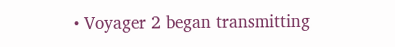• Voyager 2 began transmitting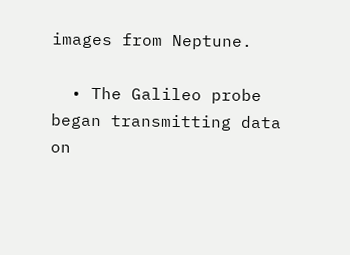images from Neptune.

  • The Galileo probe began transmitting data on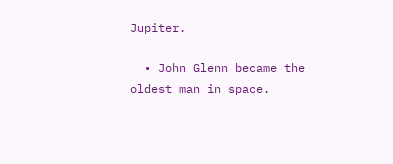Jupiter.

  • John Glenn became the oldest man in space.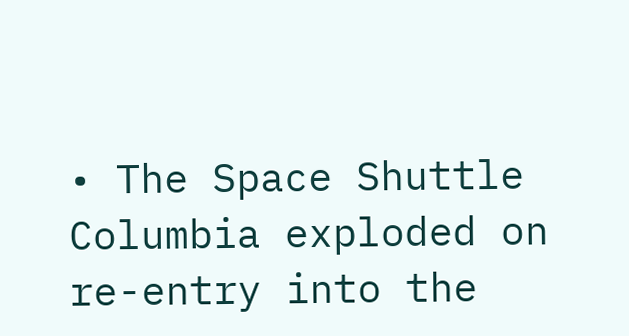• The Space Shuttle Columbia exploded on re-entry into the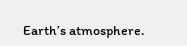Earth’s atmosphere.